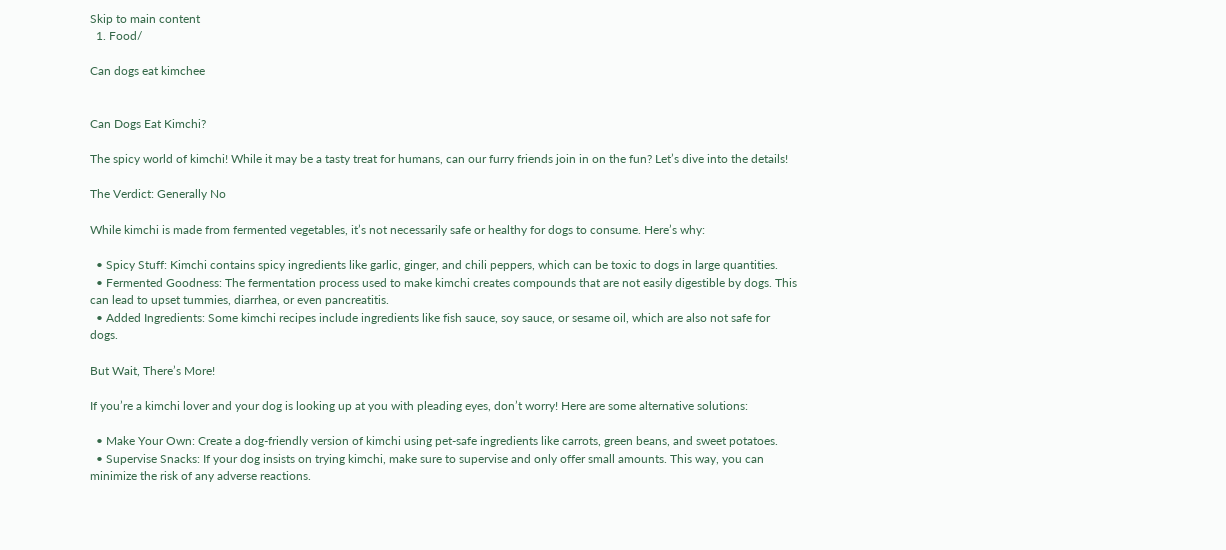Skip to main content
  1. Food/

Can dogs eat kimchee


Can Dogs Eat Kimchi?

The spicy world of kimchi! While it may be a tasty treat for humans, can our furry friends join in on the fun? Let’s dive into the details!

The Verdict: Generally No

While kimchi is made from fermented vegetables, it’s not necessarily safe or healthy for dogs to consume. Here’s why:

  • Spicy Stuff: Kimchi contains spicy ingredients like garlic, ginger, and chili peppers, which can be toxic to dogs in large quantities.
  • Fermented Goodness: The fermentation process used to make kimchi creates compounds that are not easily digestible by dogs. This can lead to upset tummies, diarrhea, or even pancreatitis.
  • Added Ingredients: Some kimchi recipes include ingredients like fish sauce, soy sauce, or sesame oil, which are also not safe for dogs.

But Wait, There’s More!

If you’re a kimchi lover and your dog is looking up at you with pleading eyes, don’t worry! Here are some alternative solutions:

  • Make Your Own: Create a dog-friendly version of kimchi using pet-safe ingredients like carrots, green beans, and sweet potatoes.
  • Supervise Snacks: If your dog insists on trying kimchi, make sure to supervise and only offer small amounts. This way, you can minimize the risk of any adverse reactions.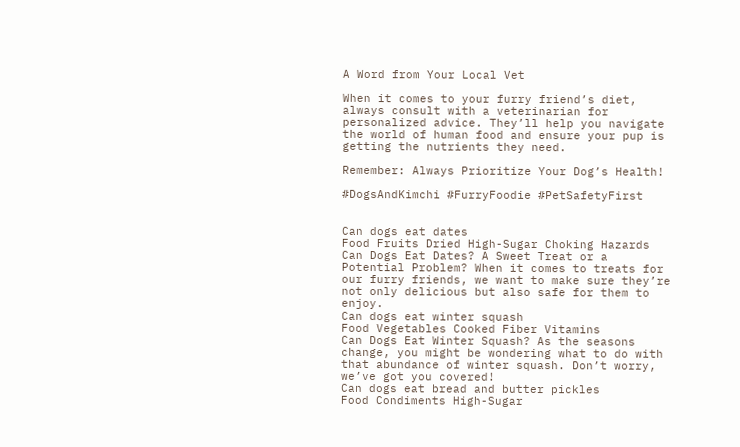A Word from Your Local Vet

When it comes to your furry friend’s diet, always consult with a veterinarian for personalized advice. They’ll help you navigate the world of human food and ensure your pup is getting the nutrients they need.

Remember: Always Prioritize Your Dog’s Health!

#DogsAndKimchi #FurryFoodie #PetSafetyFirst


Can dogs eat dates
Food Fruits Dried High-Sugar Choking Hazards
Can Dogs Eat Dates? A Sweet Treat or a Potential Problem? When it comes to treats for our furry friends, we want to make sure they’re not only delicious but also safe for them to enjoy.
Can dogs eat winter squash
Food Vegetables Cooked Fiber Vitamins
Can Dogs Eat Winter Squash? As the seasons change, you might be wondering what to do with that abundance of winter squash. Don’t worry, we’ve got you covered!
Can dogs eat bread and butter pickles
Food Condiments High-Sugar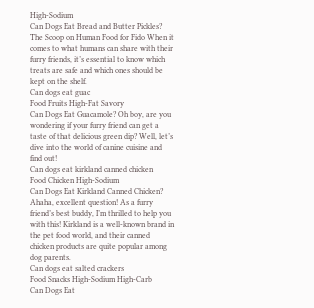High-Sodium
Can Dogs Eat Bread and Butter Pickles? The Scoop on Human Food for Fido When it comes to what humans can share with their furry friends, it’s essential to know which treats are safe and which ones should be kept on the shelf.
Can dogs eat guac
Food Fruits High-Fat Savory
Can Dogs Eat Guacamole? Oh boy, are you wondering if your furry friend can get a taste of that delicious green dip? Well, let’s dive into the world of canine cuisine and find out!
Can dogs eat kirkland canned chicken
Food Chicken High-Sodium
Can Dogs Eat Kirkland Canned Chicken? Ahaha, excellent question! As a furry friend’s best buddy, I’m thrilled to help you with this! Kirkland is a well-known brand in the pet food world, and their canned chicken products are quite popular among dog parents.
Can dogs eat salted crackers
Food Snacks High-Sodium High-Carb
Can Dogs Eat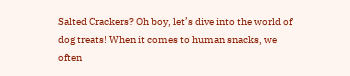Salted Crackers? Oh boy, let’s dive into the world of dog treats! When it comes to human snacks, we often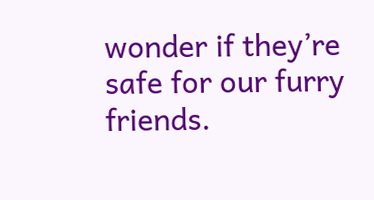wonder if they’re safe for our furry friends.